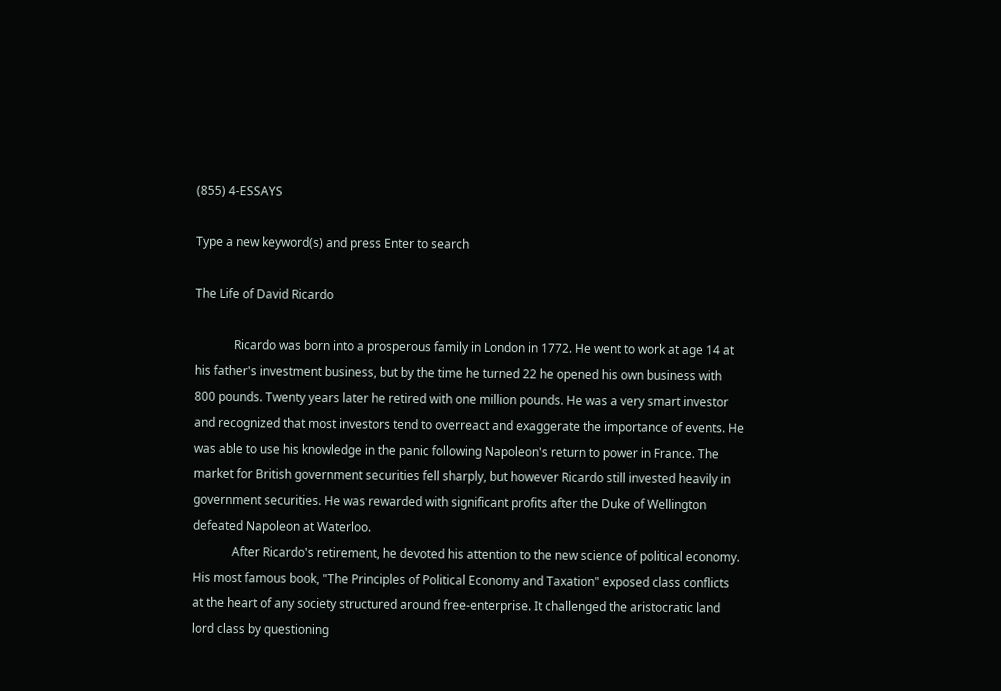(855) 4-ESSAYS

Type a new keyword(s) and press Enter to search

The Life of David Ricardo

             Ricardo was born into a prosperous family in London in 1772. He went to work at age 14 at his father's investment business, but by the time he turned 22 he opened his own business with 800 pounds. Twenty years later he retired with one million pounds. He was a very smart investor and recognized that most investors tend to overreact and exaggerate the importance of events. He was able to use his knowledge in the panic following Napoleon's return to power in France. The market for British government securities fell sharply, but however Ricardo still invested heavily in government securities. He was rewarded with significant profits after the Duke of Wellington defeated Napoleon at Waterloo.
             After Ricardo's retirement, he devoted his attention to the new science of political economy. His most famous book, "The Principles of Political Economy and Taxation" exposed class conflicts at the heart of any society structured around free-enterprise. It challenged the aristocratic land lord class by questioning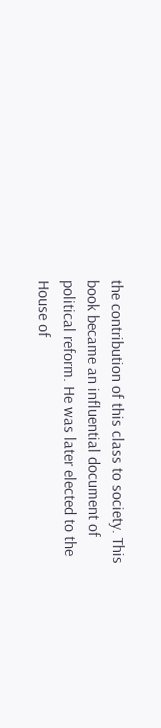the contribution of this class to society. This book became an influential document of political reform. He was later elected to the House of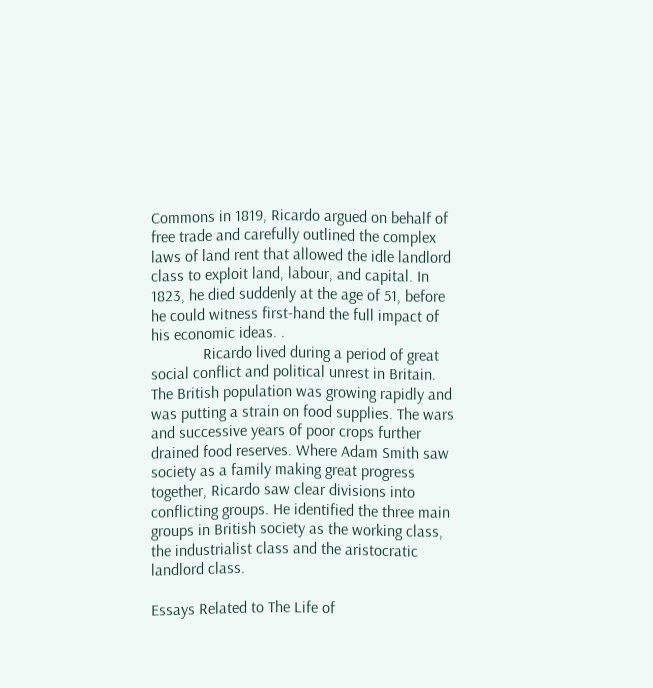Commons in 1819, Ricardo argued on behalf of free trade and carefully outlined the complex laws of land rent that allowed the idle landlord class to exploit land, labour, and capital. In 1823, he died suddenly at the age of 51, before he could witness first-hand the full impact of his economic ideas. .
             Ricardo lived during a period of great social conflict and political unrest in Britain. The British population was growing rapidly and was putting a strain on food supplies. The wars and successive years of poor crops further drained food reserves. Where Adam Smith saw society as a family making great progress together, Ricardo saw clear divisions into conflicting groups. He identified the three main groups in British society as the working class, the industrialist class and the aristocratic landlord class.

Essays Related to The Life of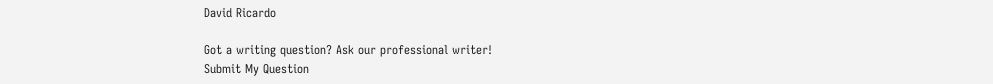David Ricardo

Got a writing question? Ask our professional writer!
Submit My Question